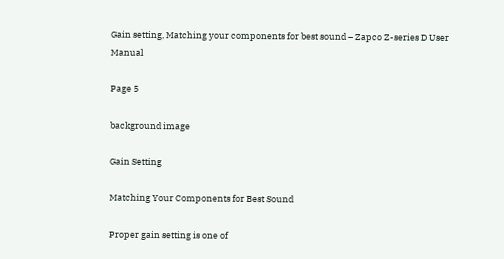Gain setting, Matching your components for best sound – Zapco Z-series D User Manual

Page 5

background image

Gain Setting

Matching Your Components for Best Sound

Proper gain setting is one of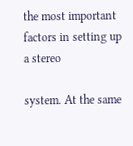the most important factors in setting up a stereo

system. At the same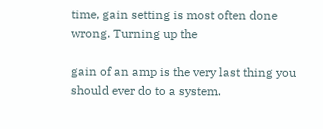time, gain setting is most often done wrong. Turning up the

gain of an amp is the very last thing you should ever do to a system.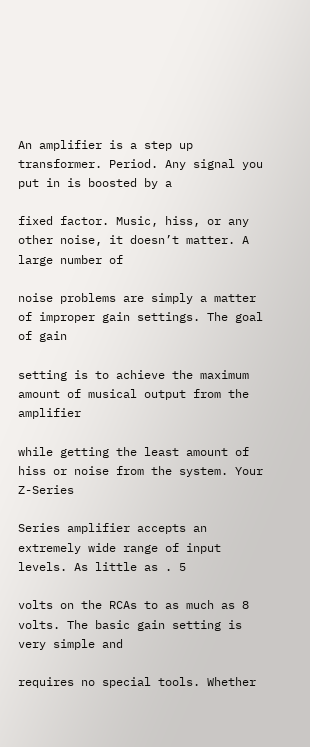An amplifier is a step up transformer. Period. Any signal you put in is boosted by a

fixed factor. Music, hiss, or any other noise, it doesn’t matter. A large number of

noise problems are simply a matter of improper gain settings. The goal of gain

setting is to achieve the maximum amount of musical output from the amplifier

while getting the least amount of hiss or noise from the system. Your Z-Series

Series amplifier accepts an extremely wide range of input levels. As little as . 5

volts on the RCAs to as much as 8 volts. The basic gain setting is very simple and

requires no special tools. Whether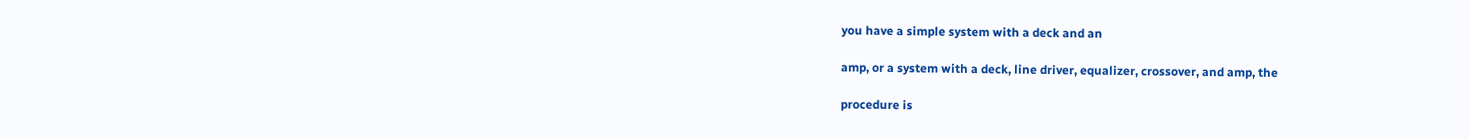you have a simple system with a deck and an

amp, or a system with a deck, line driver, equalizer, crossover, and amp, the

procedure is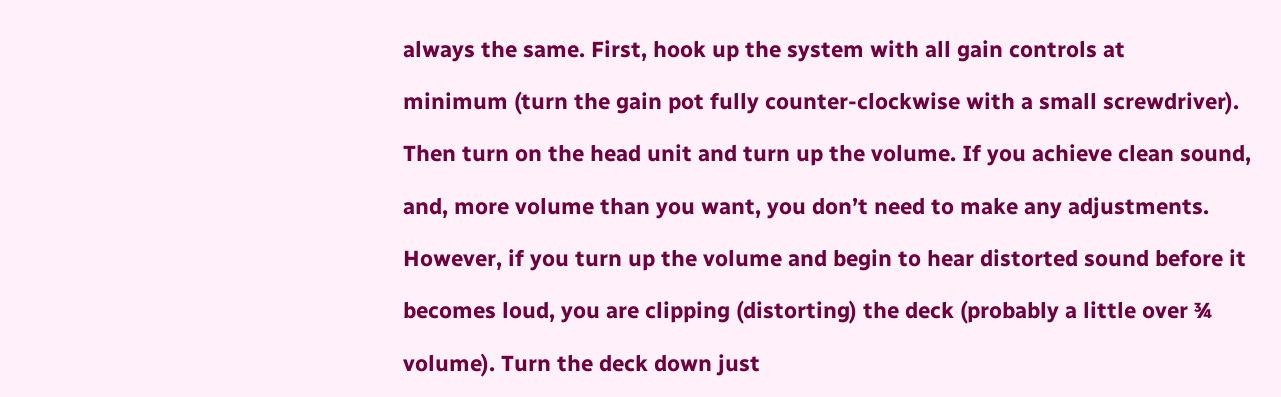always the same. First, hook up the system with all gain controls at

minimum (turn the gain pot fully counter-clockwise with a small screwdriver).

Then turn on the head unit and turn up the volume. If you achieve clean sound,

and, more volume than you want, you don’t need to make any adjustments.

However, if you turn up the volume and begin to hear distorted sound before it

becomes loud, you are clipping (distorting) the deck (probably a little over ¾

volume). Turn the deck down just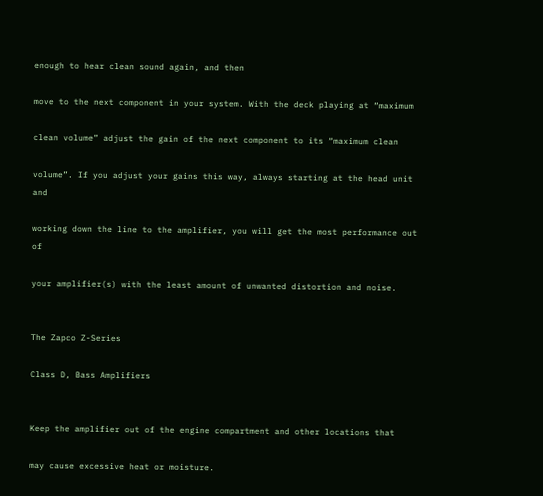enough to hear clean sound again, and then

move to the next component in your system. With the deck playing at “maximum

clean volume” adjust the gain of the next component to its “maximum clean

volume”. If you adjust your gains this way, always starting at the head unit and

working down the line to the amplifier, you will get the most performance out of

your amplifier(s) with the least amount of unwanted distortion and noise.


The Zapco Z-Series

Class D, Bass Amplifiers


Keep the amplifier out of the engine compartment and other locations that

may cause excessive heat or moisture.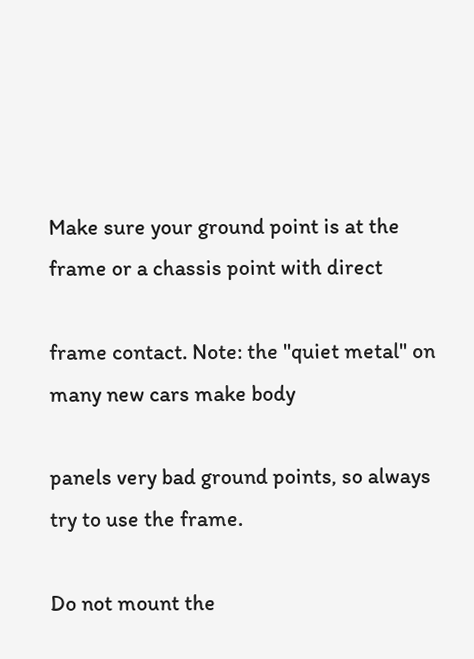Make sure your ground point is at the frame or a chassis point with direct

frame contact. Note: the "quiet metal" on many new cars make body

panels very bad ground points, so always try to use the frame.

Do not mount the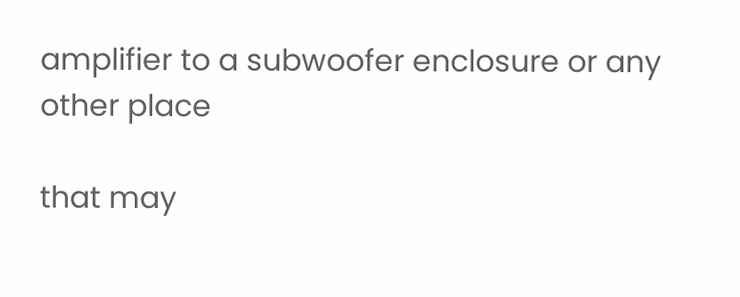amplifier to a subwoofer enclosure or any other place

that may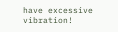have excessive vibration!